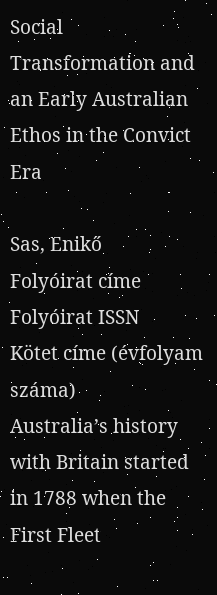Social Transformation and an Early Australian Ethos in the Convict Era

Sas, Enikő
Folyóirat címe
Folyóirat ISSN
Kötet címe (évfolyam száma)
Australia’s history with Britain started in 1788 when the First Fleet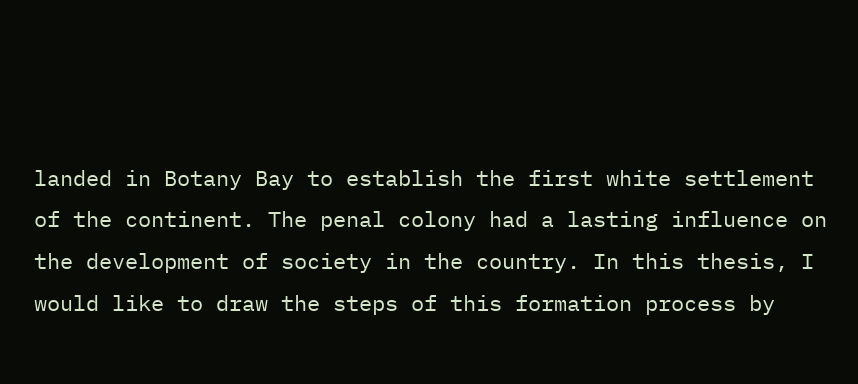landed in Botany Bay to establish the first white settlement of the continent. The penal colony had a lasting influence on the development of society in the country. In this thesis, I would like to draw the steps of this formation process by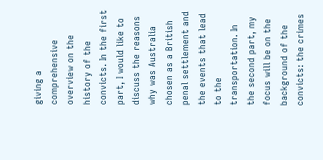giving a comprehensive overview on the history of the convicts. In the first part, I would like to discuss the reasons why was Australia chosen as a British penal settlement and the events that lead to the transportation. In the second part, my focus will be on the background of the convicts: the crimes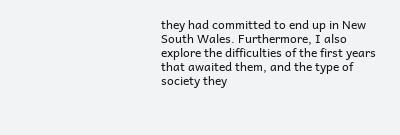they had committed to end up in New South Wales. Furthermore, I also explore the difficulties of the first years that awaited them, and the type of society they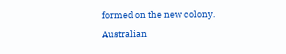formed on the new colony.
Australian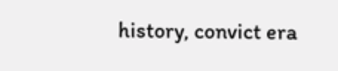history, convict era